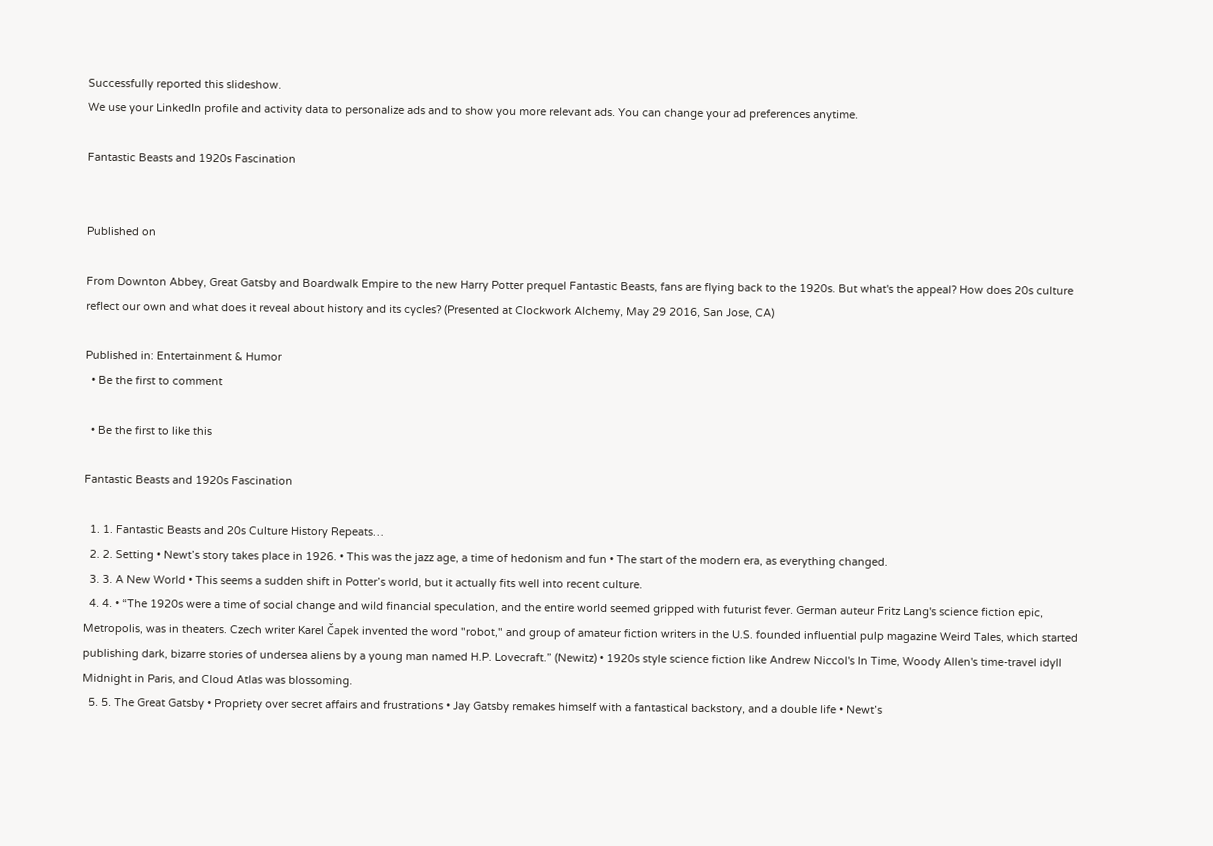Successfully reported this slideshow.
We use your LinkedIn profile and activity data to personalize ads and to show you more relevant ads. You can change your ad preferences anytime.

Fantastic Beasts and 1920s Fascination


Published on

From Downton Abbey, Great Gatsby and Boardwalk Empire to the new Harry Potter prequel Fantastic Beasts, fans are flying back to the 1920s. But what's the appeal? How does 20s culture reflect our own and what does it reveal about history and its cycles? (Presented at Clockwork Alchemy, May 29 2016, San Jose, CA)

Published in: Entertainment & Humor
  • Be the first to comment

  • Be the first to like this

Fantastic Beasts and 1920s Fascination

  1. 1. Fantastic Beasts and 20s Culture History Repeats…
  2. 2. Setting • Newt’s story takes place in 1926. • This was the jazz age, a time of hedonism and fun • The start of the modern era, as everything changed.
  3. 3. A New World • This seems a sudden shift in Potter’s world, but it actually fits well into recent culture.
  4. 4. • “The 1920s were a time of social change and wild financial speculation, and the entire world seemed gripped with futurist fever. German auteur Fritz Lang's science fiction epic, Metropolis, was in theaters. Czech writer Karel Čapek invented the word "robot," and group of amateur fiction writers in the U.S. founded influential pulp magazine Weird Tales, which started publishing dark, bizarre stories of undersea aliens by a young man named H.P. Lovecraft.” (Newitz) • 1920s style science fiction like Andrew Niccol's In Time, Woody Allen's time-travel idyll Midnight in Paris, and Cloud Atlas was blossoming.
  5. 5. The Great Gatsby • Propriety over secret affairs and frustrations • Jay Gatsby remakes himself with a fantastical backstory, and a double life • Newt’s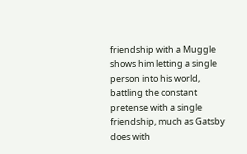friendship with a Muggle shows him letting a single person into his world, battling the constant pretense with a single friendship, much as Gatsby does with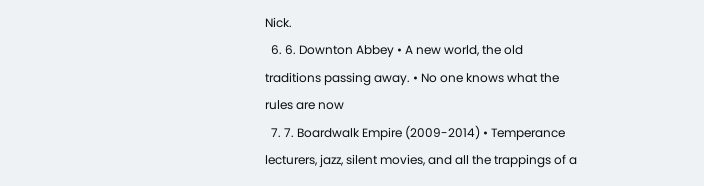Nick.
  6. 6. Downton Abbey • A new world, the old traditions passing away. • No one knows what the rules are now
  7. 7. Boardwalk Empire (2009-2014) • Temperance lecturers, jazz, silent movies, and all the trappings of a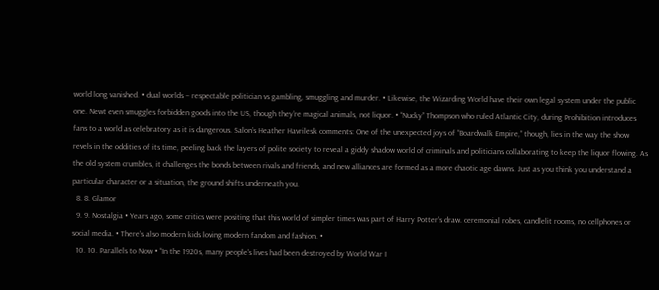world long vanished. • dual worlds – respectable politician vs gambling, smuggling and murder. • Likewise, the Wizarding World have their own legal system under the public one. Newt even smuggles forbidden goods into the US, though they’re magical animals, not liquor. • “Nucky” Thompson who ruled Atlantic City, during Prohibition introduces fans to a world as celebratory as it is dangerous. Salon’s Heather Havrilesk comments: One of the unexpected joys of “Boardwalk Empire,” though, lies in the way the show revels in the oddities of its time, peeling back the layers of polite society to reveal a giddy shadow world of criminals and politicians collaborating to keep the liquor flowing. As the old system crumbles, it challenges the bonds between rivals and friends, and new alliances are formed as a more chaotic age dawns. Just as you think you understand a particular character or a situation, the ground shifts underneath you.
  8. 8. Glamor
  9. 9. Nostalgia • Years ago, some critics were positing that this world of simpler times was part of Harry Potter’s draw. ceremonial robes, candlelit rooms, no cellphones or social media. • There’s also modern kids loving modern fandom and fashion. •
  10. 10. Parallels to Now • “In the 1920s, many people's lives had been destroyed by World War I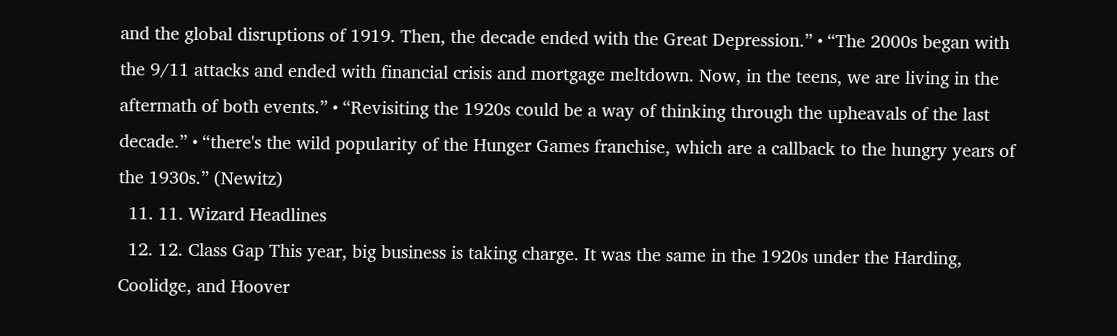and the global disruptions of 1919. Then, the decade ended with the Great Depression.” • “The 2000s began with the 9/11 attacks and ended with financial crisis and mortgage meltdown. Now, in the teens, we are living in the aftermath of both events.” • “Revisiting the 1920s could be a way of thinking through the upheavals of the last decade.” • “there's the wild popularity of the Hunger Games franchise, which are a callback to the hungry years of the 1930s.” (Newitz)
  11. 11. Wizard Headlines
  12. 12. Class Gap This year, big business is taking charge. It was the same in the 1920s under the Harding, Coolidge, and Hoover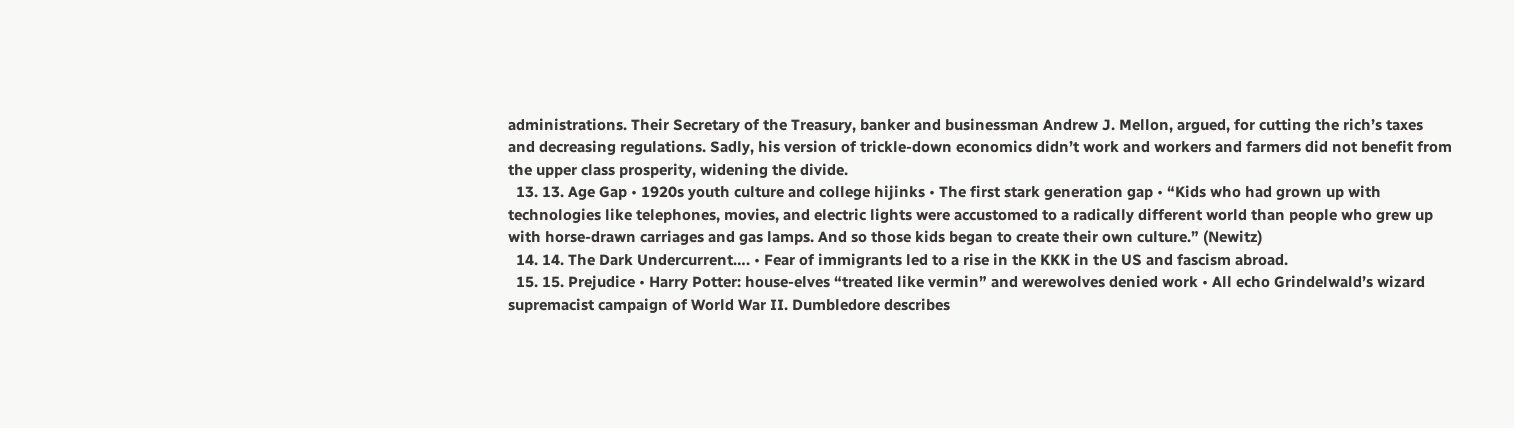administrations. Their Secretary of the Treasury, banker and businessman Andrew J. Mellon, argued, for cutting the rich’s taxes and decreasing regulations. Sadly, his version of trickle-down economics didn’t work and workers and farmers did not benefit from the upper class prosperity, widening the divide.
  13. 13. Age Gap • 1920s youth culture and college hijinks • The first stark generation gap • “Kids who had grown up with technologies like telephones, movies, and electric lights were accustomed to a radically different world than people who grew up with horse-drawn carriages and gas lamps. And so those kids began to create their own culture.” (Newitz)
  14. 14. The Dark Undercurrent…. • Fear of immigrants led to a rise in the KKK in the US and fascism abroad.
  15. 15. Prejudice • Harry Potter: house-elves “treated like vermin” and werewolves denied work • All echo Grindelwald’s wizard supremacist campaign of World War II. Dumbledore describes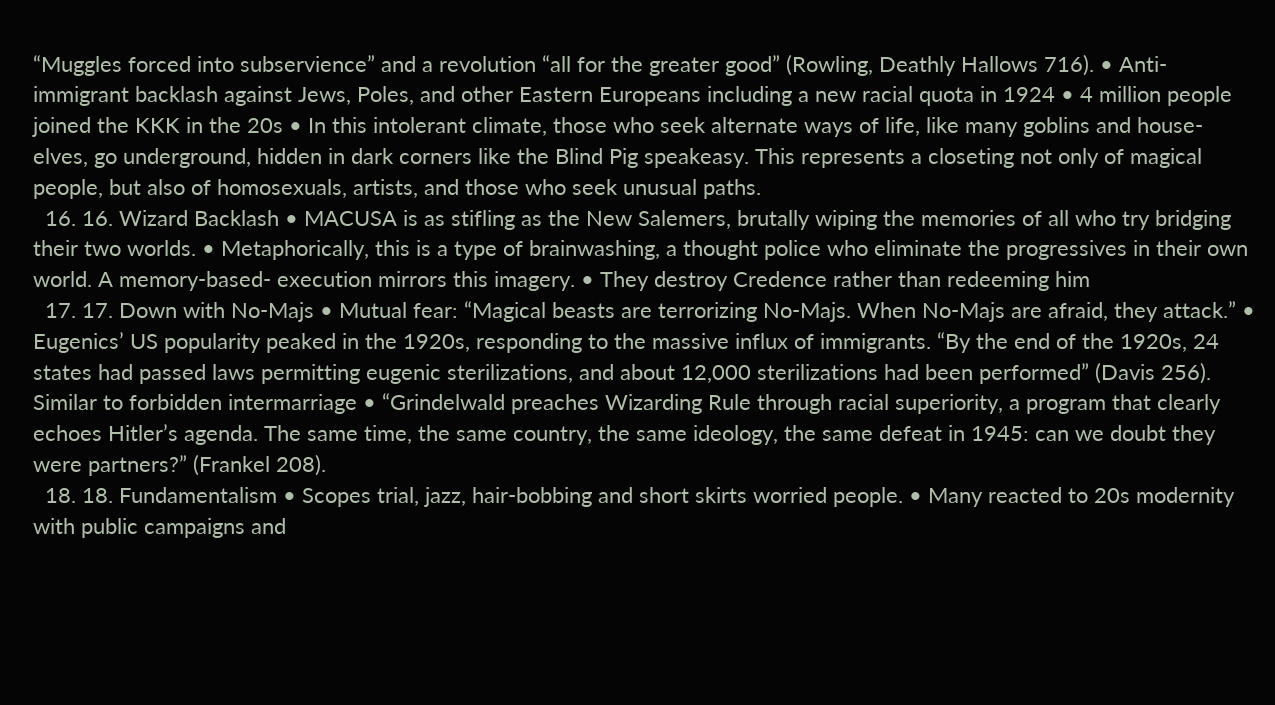“Muggles forced into subservience” and a revolution “all for the greater good” (Rowling, Deathly Hallows 716). • Anti-immigrant backlash against Jews, Poles, and other Eastern Europeans including a new racial quota in 1924 • 4 million people joined the KKK in the 20s • In this intolerant climate, those who seek alternate ways of life, like many goblins and house-elves, go underground, hidden in dark corners like the Blind Pig speakeasy. This represents a closeting not only of magical people, but also of homosexuals, artists, and those who seek unusual paths.
  16. 16. Wizard Backlash • MACUSA is as stifling as the New Salemers, brutally wiping the memories of all who try bridging their two worlds. • Metaphorically, this is a type of brainwashing, a thought police who eliminate the progressives in their own world. A memory-based- execution mirrors this imagery. • They destroy Credence rather than redeeming him
  17. 17. Down with No-Majs • Mutual fear: “Magical beasts are terrorizing No-Majs. When No-Majs are afraid, they attack.” • Eugenics’ US popularity peaked in the 1920s, responding to the massive influx of immigrants. “By the end of the 1920s, 24 states had passed laws permitting eugenic sterilizations, and about 12,000 sterilizations had been performed” (Davis 256). Similar to forbidden intermarriage • “Grindelwald preaches Wizarding Rule through racial superiority, a program that clearly echoes Hitler’s agenda. The same time, the same country, the same ideology, the same defeat in 1945: can we doubt they were partners?” (Frankel 208).
  18. 18. Fundamentalism • Scopes trial, jazz, hair-bobbing and short skirts worried people. • Many reacted to 20s modernity with public campaigns and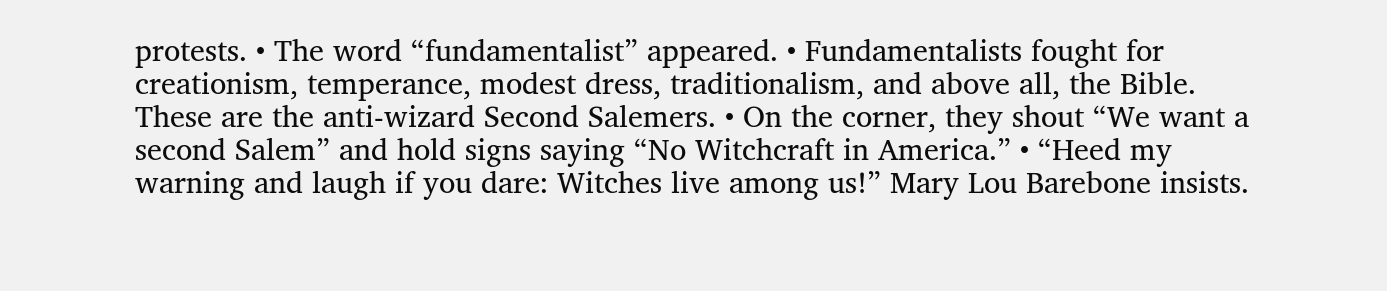protests. • The word “fundamentalist” appeared. • Fundamentalists fought for creationism, temperance, modest dress, traditionalism, and above all, the Bible. These are the anti-wizard Second Salemers. • On the corner, they shout “We want a second Salem” and hold signs saying “No Witchcraft in America.” • “Heed my warning and laugh if you dare: Witches live among us!” Mary Lou Barebone insists.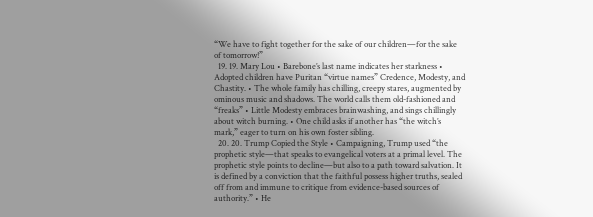“We have to fight together for the sake of our children—for the sake of tomorrow!”
  19. 19. Mary Lou • Barebone’s last name indicates her starkness • Adopted children have Puritan “virtue names” Credence, Modesty, and Chastity. • The whole family has chilling, creepy stares, augmented by ominous music and shadows. The world calls them old-fashioned and “freaks” • Little Modesty embraces brainwashing, and sings chillingly about witch burning. • One child asks if another has “the witch’s mark,” eager to turn on his own foster sibling.
  20. 20. Trump Copied the Style • Campaigning, Trump used “the prophetic style—that speaks to evangelical voters at a primal level. The prophetic style points to decline—but also to a path toward salvation. It is defined by a conviction that the faithful possess higher truths, sealed off from and immune to critique from evidence-based sources of authority.” • He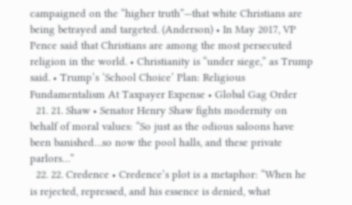campaigned on the “higher truth”—that white Christians are being betrayed and targeted. (Anderson) • In May 2017, VP Pence said that Christians are among the most persecuted religion in the world. • Christianity is “under siege,” as Trump said. • Trump’s ‘School Choice’ Plan: Religious Fundamentalism At Taxpayer Expense • Global Gag Order
  21. 21. Shaw • Senator Henry Shaw fights modernity on behalf of moral values: “So just as the odious saloons have been banished…so now the pool halls, and these private parlors…”
  22. 22. Credence • Credence’s plot is a metaphor: “When he is rejected, repressed, and his essence is denied, what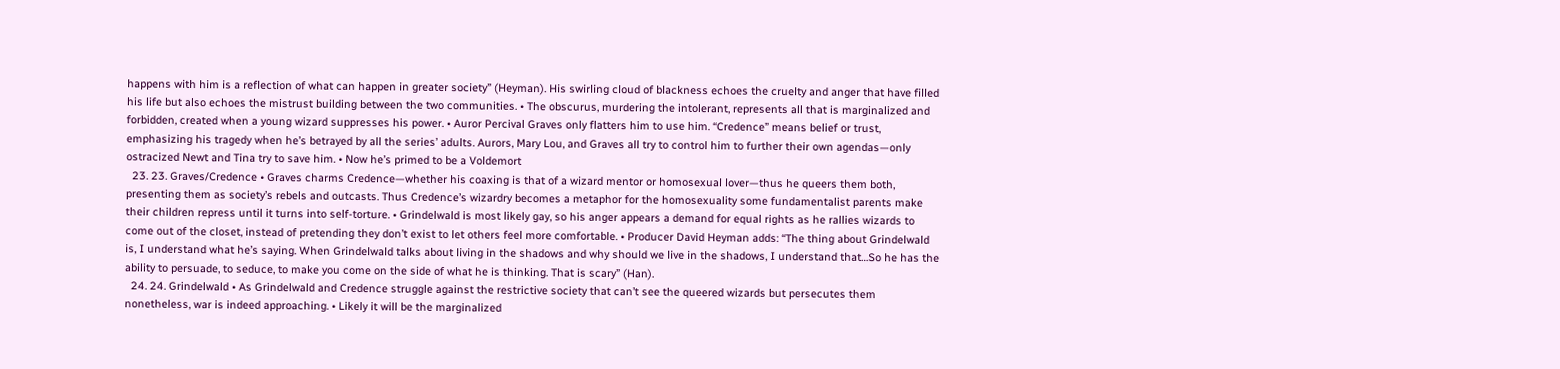happens with him is a reflection of what can happen in greater society” (Heyman). His swirling cloud of blackness echoes the cruelty and anger that have filled his life but also echoes the mistrust building between the two communities. • The obscurus, murdering the intolerant, represents all that is marginalized and forbidden, created when a young wizard suppresses his power. • Auror Percival Graves only flatters him to use him. “Credence” means belief or trust, emphasizing his tragedy when he’s betrayed by all the series’ adults. Aurors, Mary Lou, and Graves all try to control him to further their own agendas—only ostracized Newt and Tina try to save him. • Now he’s primed to be a Voldemort
  23. 23. Graves/Credence • Graves charms Credence—whether his coaxing is that of a wizard mentor or homosexual lover—thus he queers them both, presenting them as society’s rebels and outcasts. Thus Credence’s wizardry becomes a metaphor for the homosexuality some fundamentalist parents make their children repress until it turns into self-torture. • Grindelwald is most likely gay, so his anger appears a demand for equal rights as he rallies wizards to come out of the closet, instead of pretending they don’t exist to let others feel more comfortable. • Producer David Heyman adds: “The thing about Grindelwald is, I understand what he’s saying. When Grindelwald talks about living in the shadows and why should we live in the shadows, I understand that…So he has the ability to persuade, to seduce, to make you come on the side of what he is thinking. That is scary” (Han).
  24. 24. Grindelwald • As Grindelwald and Credence struggle against the restrictive society that can’t see the queered wizards but persecutes them nonetheless, war is indeed approaching. • Likely it will be the marginalized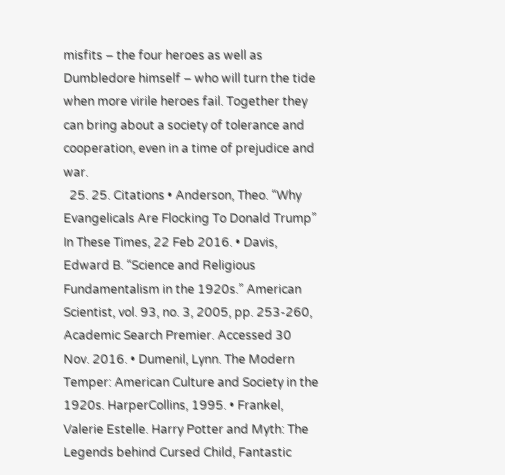misfits – the four heroes as well as Dumbledore himself – who will turn the tide when more virile heroes fail. Together they can bring about a society of tolerance and cooperation, even in a time of prejudice and war.
  25. 25. Citations • Anderson, Theo. “Why Evangelicals Are Flocking To Donald Trump” In These Times, 22 Feb 2016. • Davis, Edward B. “Science and Religious Fundamentalism in the 1920s.” American Scientist, vol. 93, no. 3, 2005, pp. 253-260, Academic Search Premier. Accessed 30 Nov. 2016. • Dumenil, Lynn. The Modern Temper: American Culture and Society in the 1920s. HarperCollins, 1995. • Frankel, Valerie Estelle. Harry Potter and Myth: The Legends behind Cursed Child, Fantastic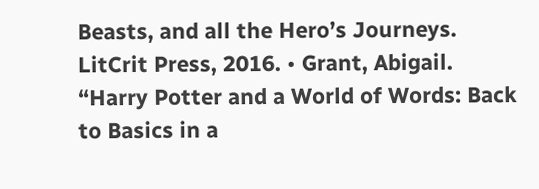Beasts, and all the Hero’s Journeys. LitCrit Press, 2016. • Grant, Abigail. “Harry Potter and a World of Words: Back to Basics in a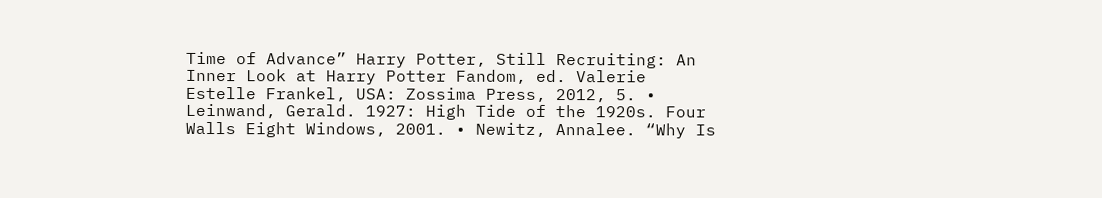Time of Advance” Harry Potter, Still Recruiting: An Inner Look at Harry Potter Fandom, ed. Valerie Estelle Frankel, USA: Zossima Press, 2012, 5. • Leinwand, Gerald. 1927: High Tide of the 1920s. Four Walls Eight Windows, 2001. • Newitz, Annalee. “Why Is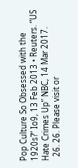Pop Culture So Obsessed with the 1920s?” Io9, 13 Feb 2013 • Reuters. “US Hate Crimes Up” NBC, 14 Mar 2017.
  26. 26. Please visit or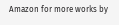Amazon for more works by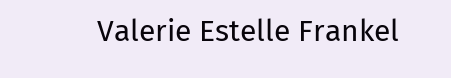Valerie Estelle Frankel